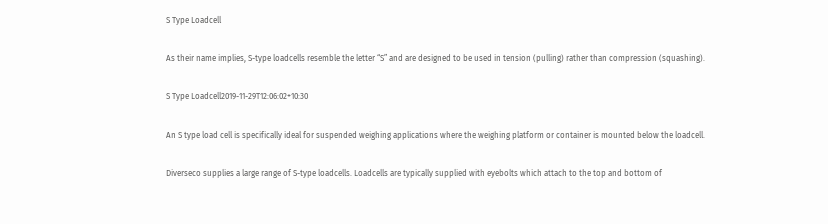S Type Loadcell

As their name implies, S-type loadcells resemble the letter “S” and are designed to be used in tension (pulling) rather than compression (squashing).

S Type Loadcell2019-11-29T12:06:02+10:30

An S type load cell is specifically ideal for suspended weighing applications where the weighing platform or container is mounted below the loadcell.

Diverseco supplies a large range of S-type loadcells. Loadcells are typically supplied with eyebolts which attach to the top and bottom of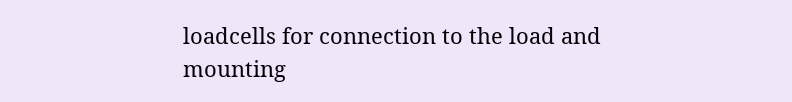loadcells for connection to the load and mounting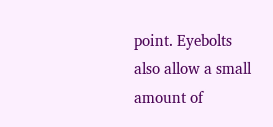point. Eyebolts also allow a small amount of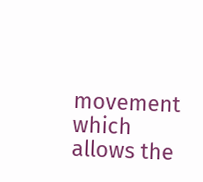movement which allows the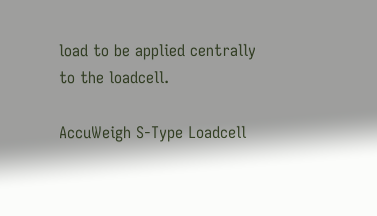load to be applied centrally to the loadcell.

AccuWeigh S-Type Loadcell